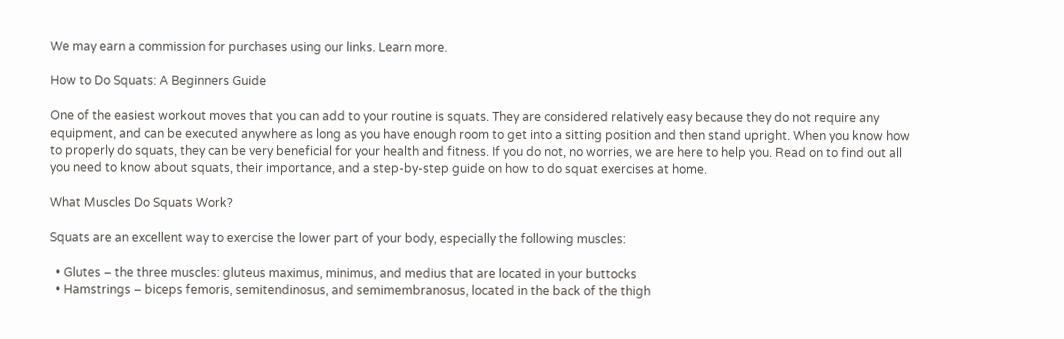We may earn a commission for purchases using our links. Learn more.

How to Do Squats: A Beginners Guide

One of the easiest workout moves that you can add to your routine is squats. They are considered relatively easy because they do not require any equipment, and can be executed anywhere as long as you have enough room to get into a sitting position and then stand upright. When you know how to properly do squats, they can be very beneficial for your health and fitness. If you do not, no worries, we are here to help you. Read on to find out all you need to know about squats, their importance, and a step-by-step guide on how to do squat exercises at home.

What Muscles Do Squats Work?

Squats are an excellent way to exercise the lower part of your body, especially the following muscles:

  • Glutes – the three muscles: gluteus maximus, minimus, and medius that are located in your buttocks
  • Hamstrings – biceps femoris, semitendinosus, and semimembranosus, located in the back of the thigh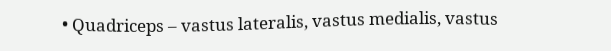• Quadriceps – vastus lateralis, vastus medialis, vastus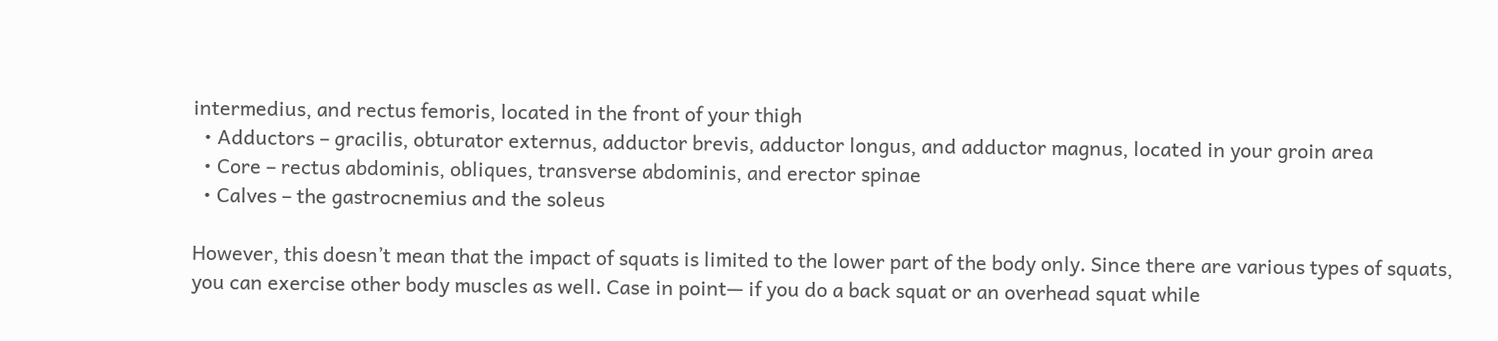intermedius, and rectus femoris, located in the front of your thigh
  • Adductors – gracilis, obturator externus, adductor brevis, adductor longus, and adductor magnus, located in your groin area
  • Core – rectus abdominis, obliques, transverse abdominis, and erector spinae
  • Calves – the gastrocnemius and the soleus

However, this doesn’t mean that the impact of squats is limited to the lower part of the body only. Since there are various types of squats, you can exercise other body muscles as well. Case in point— if you do a back squat or an overhead squat while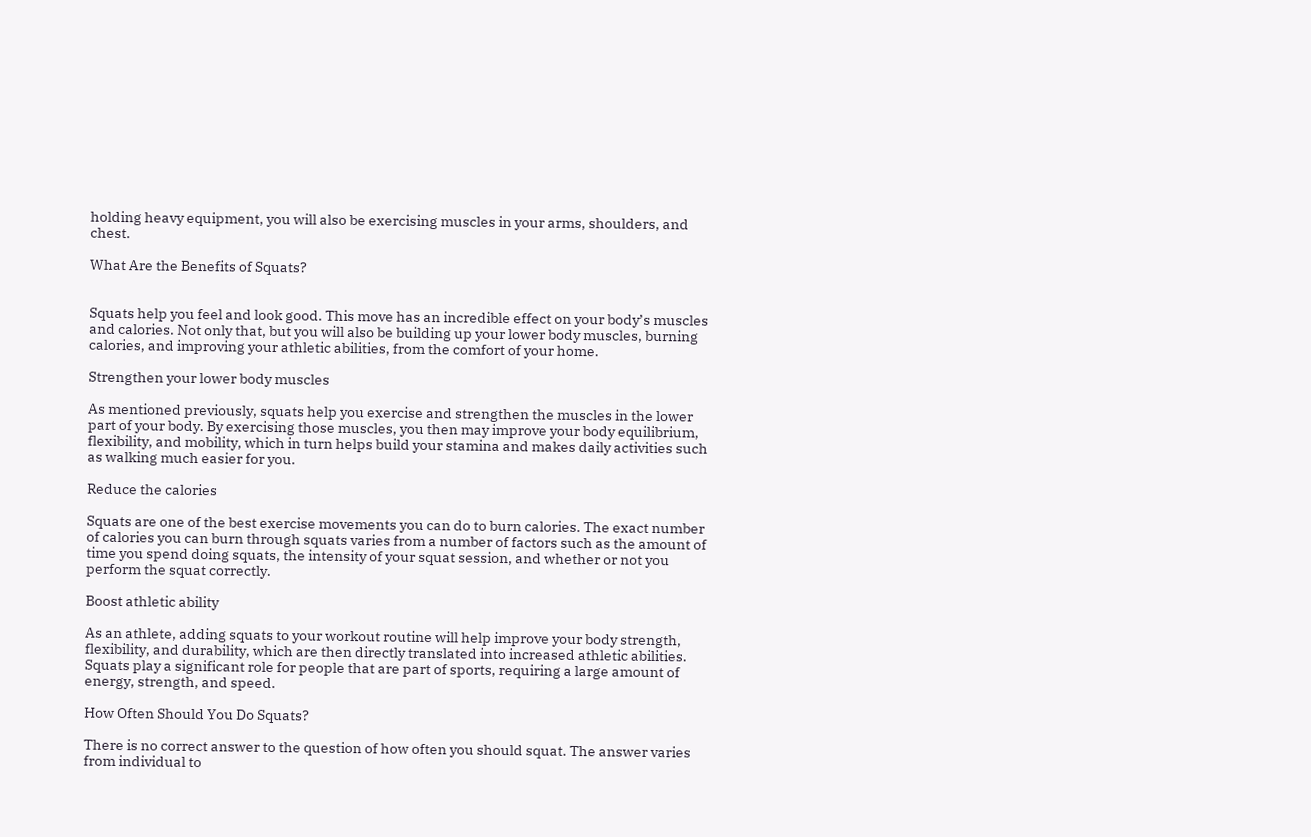holding heavy equipment, you will also be exercising muscles in your arms, shoulders, and chest.

What Are the Benefits of Squats?


Squats help you feel and look good. This move has an incredible effect on your body’s muscles and calories. Not only that, but you will also be building up your lower body muscles, burning calories, and improving your athletic abilities, from the comfort of your home.

Strengthen your lower body muscles

As mentioned previously, squats help you exercise and strengthen the muscles in the lower part of your body. By exercising those muscles, you then may improve your body equilibrium, flexibility, and mobility, which in turn helps build your stamina and makes daily activities such as walking much easier for you.

Reduce the calories

Squats are one of the best exercise movements you can do to burn calories. The exact number of calories you can burn through squats varies from a number of factors such as the amount of time you spend doing squats, the intensity of your squat session, and whether or not you perform the squat correctly.

Boost athletic ability

As an athlete, adding squats to your workout routine will help improve your body strength, flexibility, and durability, which are then directly translated into increased athletic abilities. Squats play a significant role for people that are part of sports, requiring a large amount of energy, strength, and speed.

How Often Should You Do Squats?

There is no correct answer to the question of how often you should squat. The answer varies from individual to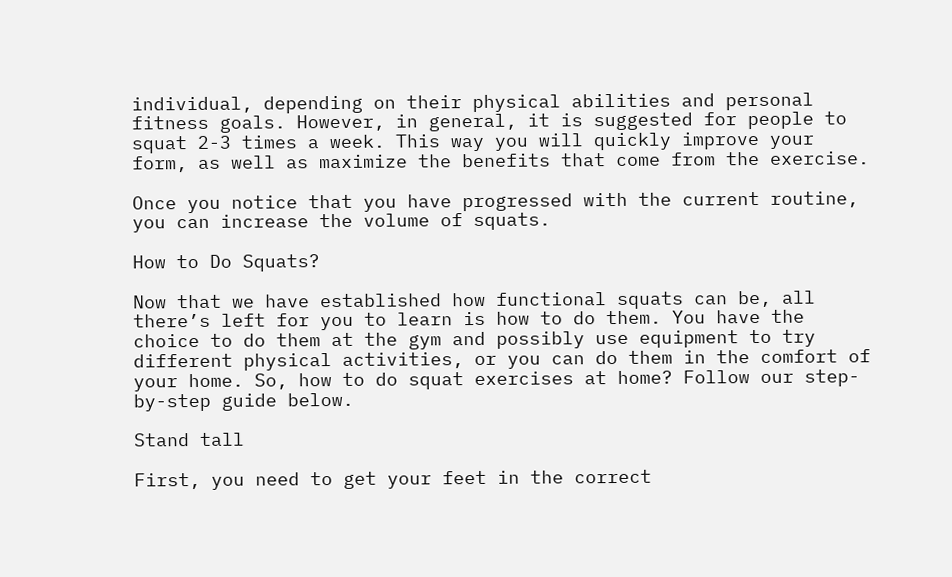individual, depending on their physical abilities and personal fitness goals. However, in general, it is suggested for people to squat 2-3 times a week. This way you will quickly improve your form, as well as maximize the benefits that come from the exercise.

Once you notice that you have progressed with the current routine, you can increase the volume of squats.

How to Do Squats?

Now that we have established how functional squats can be, all there’s left for you to learn is how to do them. You have the choice to do them at the gym and possibly use equipment to try different physical activities, or you can do them in the comfort of your home. So, how to do squat exercises at home? Follow our step-by-step guide below.

Stand tall

First, you need to get your feet in the correct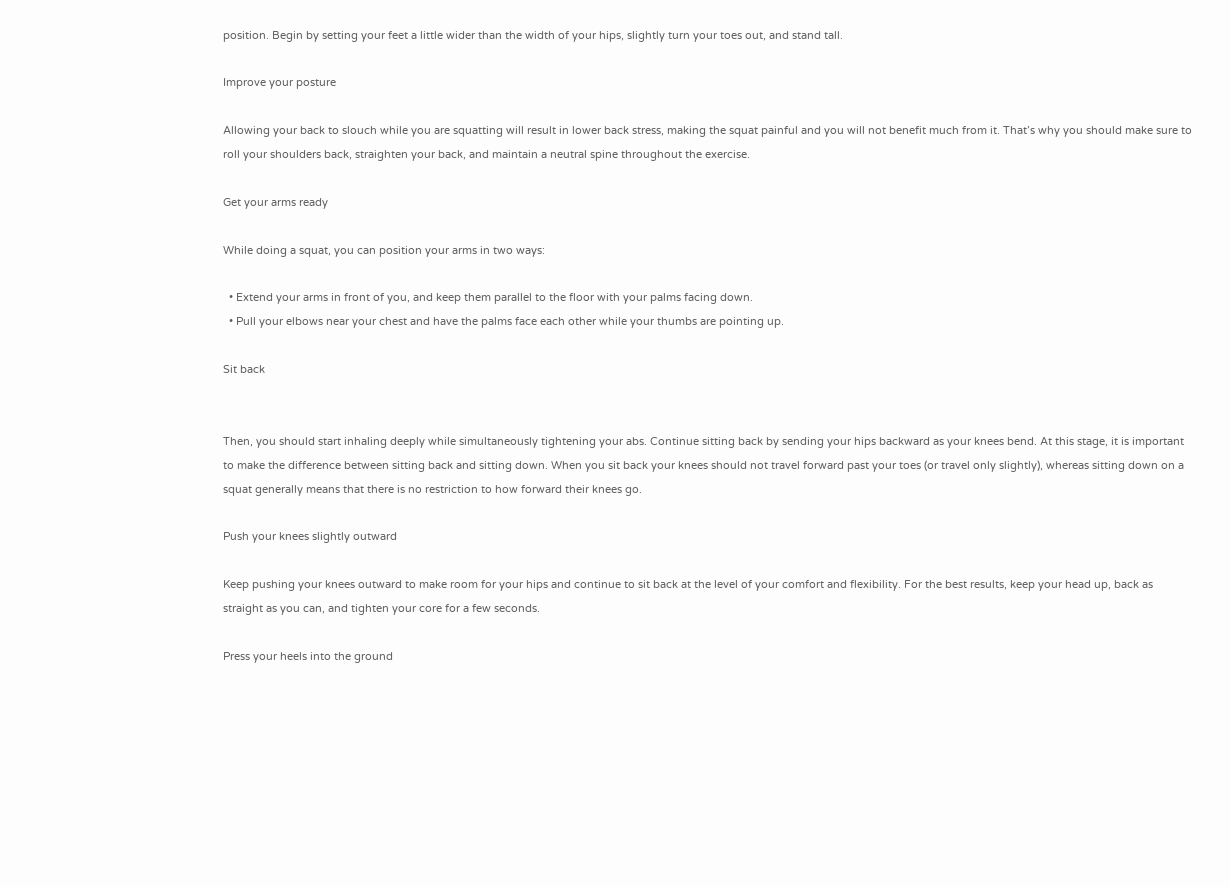position. Begin by setting your feet a little wider than the width of your hips, slightly turn your toes out, and stand tall.

Improve your posture

Allowing your back to slouch while you are squatting will result in lower back stress, making the squat painful and you will not benefit much from it. That’s why you should make sure to roll your shoulders back, straighten your back, and maintain a neutral spine throughout the exercise.

Get your arms ready

While doing a squat, you can position your arms in two ways:

  • Extend your arms in front of you, and keep them parallel to the floor with your palms facing down.
  • Pull your elbows near your chest and have the palms face each other while your thumbs are pointing up.

Sit back


Then, you should start inhaling deeply while simultaneously tightening your abs. Continue sitting back by sending your hips backward as your knees bend. At this stage, it is important to make the difference between sitting back and sitting down. When you sit back your knees should not travel forward past your toes (or travel only slightly), whereas sitting down on a squat generally means that there is no restriction to how forward their knees go.

Push your knees slightly outward

Keep pushing your knees outward to make room for your hips and continue to sit back at the level of your comfort and flexibility. For the best results, keep your head up, back as straight as you can, and tighten your core for a few seconds.

Press your heels into the ground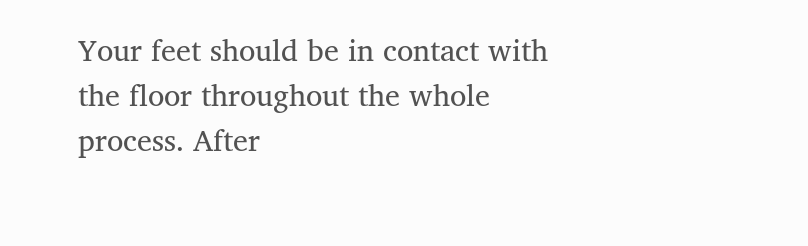Your feet should be in contact with the floor throughout the whole process. After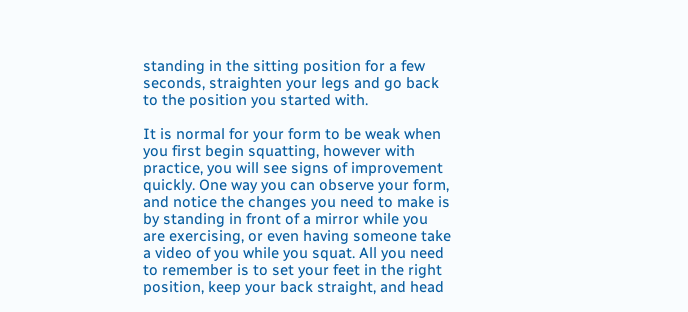standing in the sitting position for a few seconds, straighten your legs and go back to the position you started with.

It is normal for your form to be weak when you first begin squatting, however with practice, you will see signs of improvement quickly. One way you can observe your form, and notice the changes you need to make is by standing in front of a mirror while you are exercising, or even having someone take a video of you while you squat. All you need to remember is to set your feet in the right position, keep your back straight, and head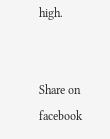high.


Share on facebook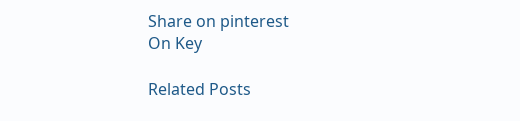Share on pinterest
On Key

Related Posts